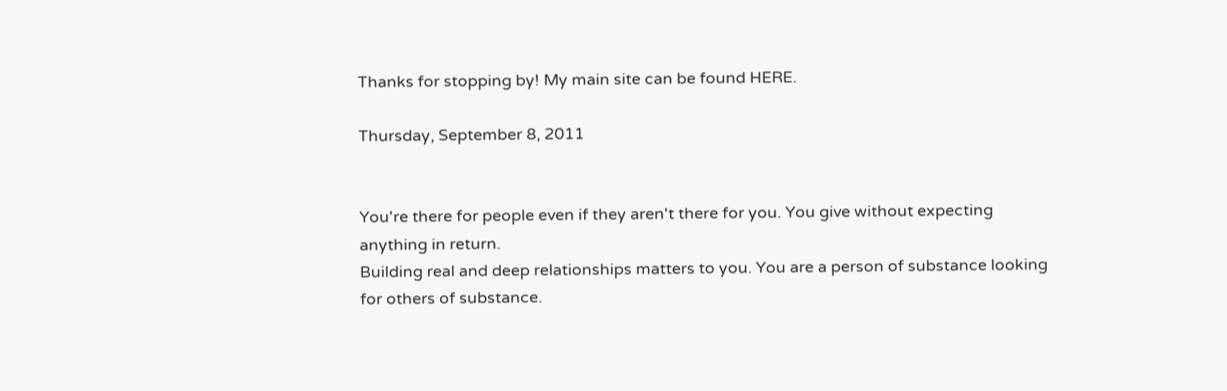Thanks for stopping by! My main site can be found HERE.

Thursday, September 8, 2011


You're there for people even if they aren't there for you. You give without expecting anything in return.
Building real and deep relationships matters to you. You are a person of substance looking for others of substance.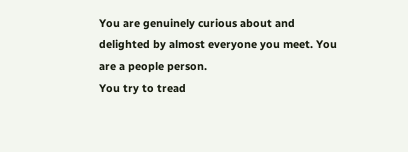You are genuinely curious about and delighted by almost everyone you meet. You are a people person.
You try to tread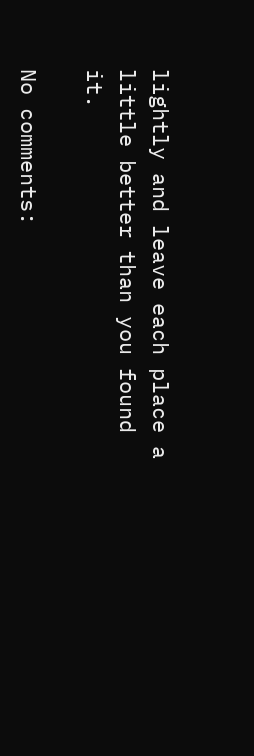lightly and leave each place a little better than you found it.

No comments: